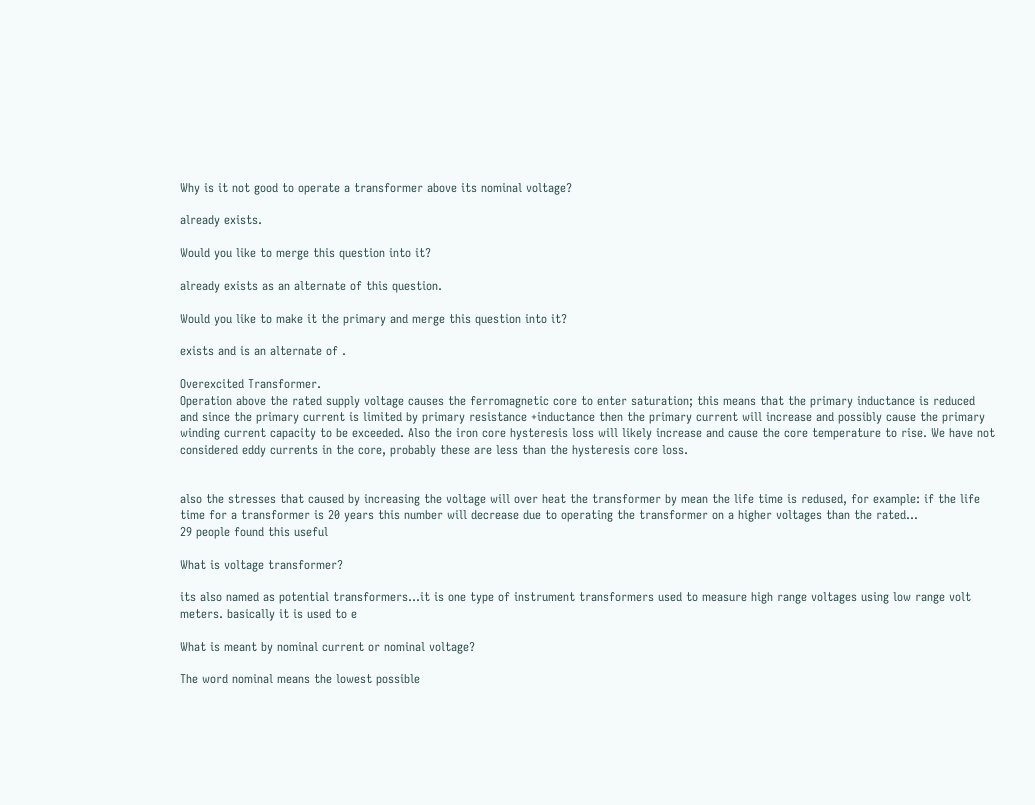Why is it not good to operate a transformer above its nominal voltage?

already exists.

Would you like to merge this question into it?

already exists as an alternate of this question.

Would you like to make it the primary and merge this question into it?

exists and is an alternate of .

Overexcited Transformer.
Operation above the rated supply voltage causes the ferromagnetic core to enter saturation; this means that the primary inductance is reduced and since the primary current is limited by primary resistance +inductance then the primary current will increase and possibly cause the primary winding current capacity to be exceeded. Also the iron core hysteresis loss will likely increase and cause the core temperature to rise. We have not considered eddy currents in the core, probably these are less than the hysteresis core loss.


also the stresses that caused by increasing the voltage will over heat the transformer by mean the life time is redused, for example: if the life time for a transformer is 20 years this number will decrease due to operating the transformer on a higher voltages than the rated...
29 people found this useful

What is voltage transformer?

its also named as potential transformers...it is one type of instrument transformers used to measure high range voltages using low range volt meters. basically it is used to e

What is meant by nominal current or nominal voltage?

The word nominal means the lowest possible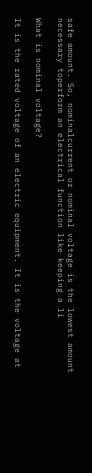safe amount. So, nominalcurrent or nominal voltage is the lowest amount necessary toperform an electrical function like keeping a li

What is nominal voltage?

It is the rated voltage of an electric equipment. It is the voltage at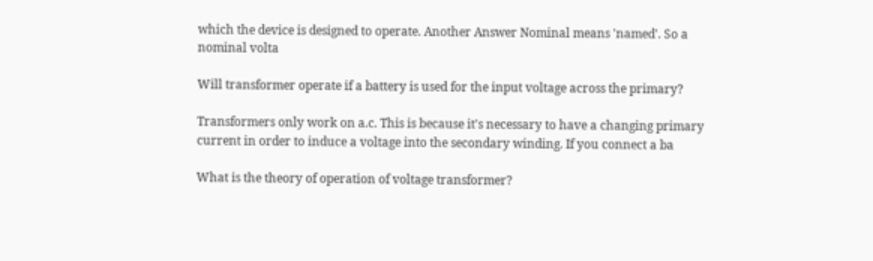which the device is designed to operate. Another Answer Nominal means 'named'. So a nominal volta

Will transformer operate if a battery is used for the input voltage across the primary?

Transformers only work on a.c. This is because it's necessary to have a changing primary current in order to induce a voltage into the secondary winding. If you connect a ba

What is the theory of operation of voltage transformer?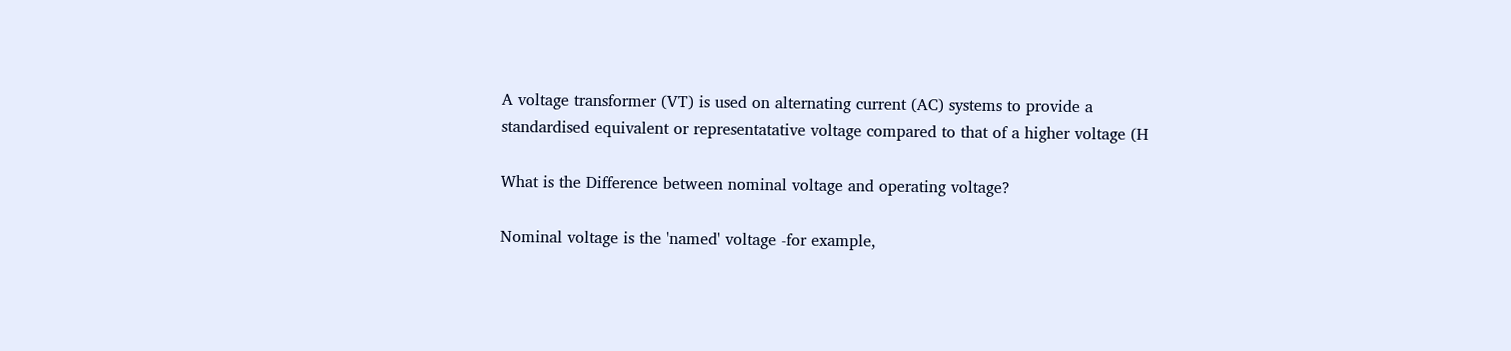A voltage transformer (VT) is used on alternating current (AC) systems to provide a standardised equivalent or representatative voltage compared to that of a higher voltage (H

What is the Difference between nominal voltage and operating voltage?

Nominal voltage is the 'named' voltage -for example,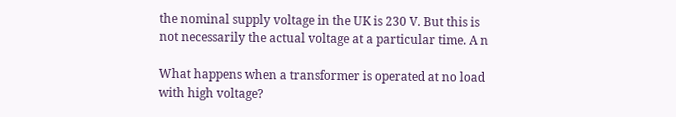the nominal supply voltage in the UK is 230 V. But this is not necessarily the actual voltage at a particular time. A n

What happens when a transformer is operated at no load with high voltage?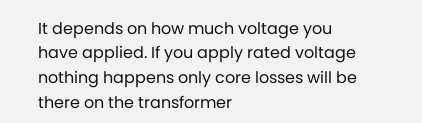It depends on how much voltage you have applied. If you apply rated voltage nothing happens only core losses will be there on the transformer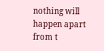nothing will happen apart from t